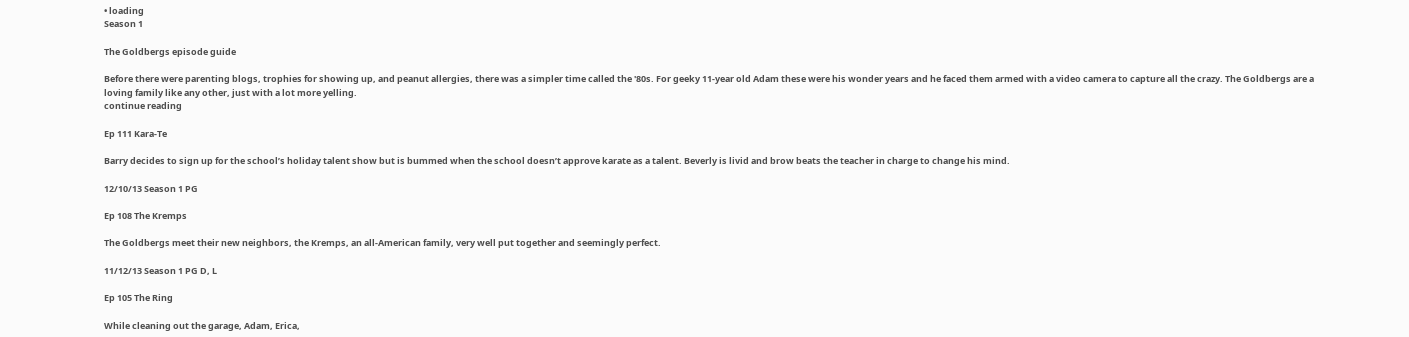• loading
Season 1

The Goldbergs episode guide

Before there were parenting blogs, trophies for showing up, and peanut allergies, there was a simpler time called the '80s. For geeky 11-year old Adam these were his wonder years and he faced them armed with a video camera to capture all the crazy. The Goldbergs are a loving family like any other, just with a lot more yelling.
continue reading

Ep 111 Kara-Te

Barry decides to sign up for the school’s holiday talent show but is bummed when the school doesn’t approve karate as a talent. Beverly is livid and brow beats the teacher in charge to change his mind.

12/10/13 Season 1 PG

Ep 108 The Kremps

The Goldbergs meet their new neighbors, the Kremps, an all-American family, very well put together and seemingly perfect.

11/12/13 Season 1 PG D, L

Ep 105 The Ring

While cleaning out the garage, Adam, Erica,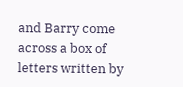and Barry come across a box of letters written by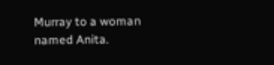Murray to a woman named Anita.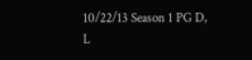10/22/13 Season 1 PG D, L